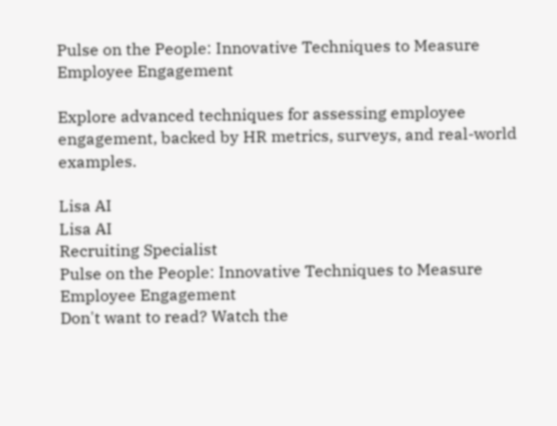Pulse on the People: Innovative Techniques to Measure Employee Engagement

Explore advanced techniques for assessing employee engagement, backed by HR metrics, surveys, and real-world examples.

Lisa AI
Lisa AI
Recruiting Specialist
Pulse on the People: Innovative Techniques to Measure Employee Engagement
Don't want to read? Watch the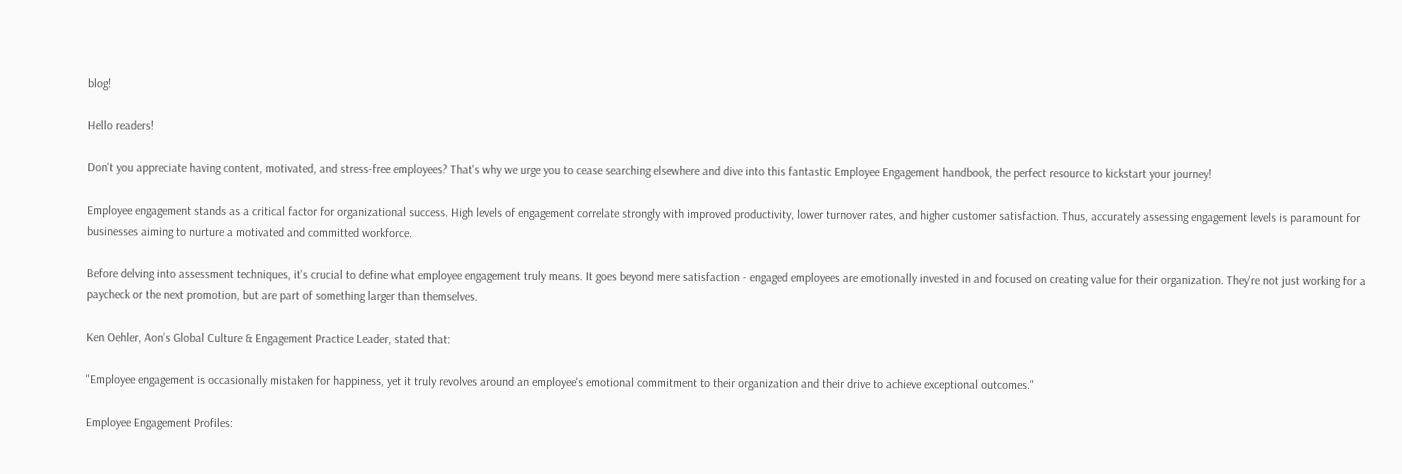blog!

Hello readers!

Don't you appreciate having content, motivated, and stress-free employees? That's why we urge you to cease searching elsewhere and dive into this fantastic Employee Engagement handbook, the perfect resource to kickstart your journey!

Employee engagement stands as a critical factor for organizational success. High levels of engagement correlate strongly with improved productivity, lower turnover rates, and higher customer satisfaction. Thus, accurately assessing engagement levels is paramount for businesses aiming to nurture a motivated and committed workforce.

Before delving into assessment techniques, it's crucial to define what employee engagement truly means. It goes beyond mere satisfaction - engaged employees are emotionally invested in and focused on creating value for their organization. They're not just working for a paycheck or the next promotion, but are part of something larger than themselves.

Ken Oehler, Aon’s Global Culture & Engagement Practice Leader, stated that:

"Employee engagement is occasionally mistaken for happiness, yet it truly revolves around an employee's emotional commitment to their organization and their drive to achieve exceptional outcomes."

Employee Engagement Profiles: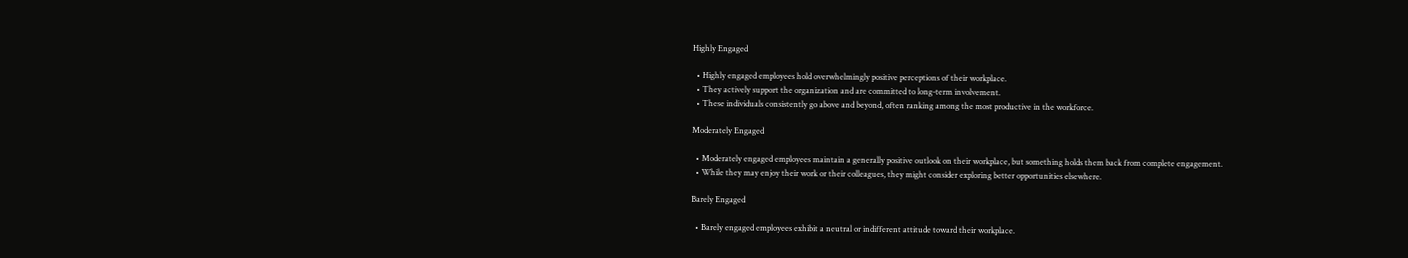Highly Engaged

  • Highly engaged employees hold overwhelmingly positive perceptions of their workplace.
  • They actively support the organization and are committed to long-term involvement.
  • These individuals consistently go above and beyond, often ranking among the most productive in the workforce.

Moderately Engaged

  • Moderately engaged employees maintain a generally positive outlook on their workplace, but something holds them back from complete engagement.
  • While they may enjoy their work or their colleagues, they might consider exploring better opportunities elsewhere.

Barely Engaged

  • Barely engaged employees exhibit a neutral or indifferent attitude toward their workplace.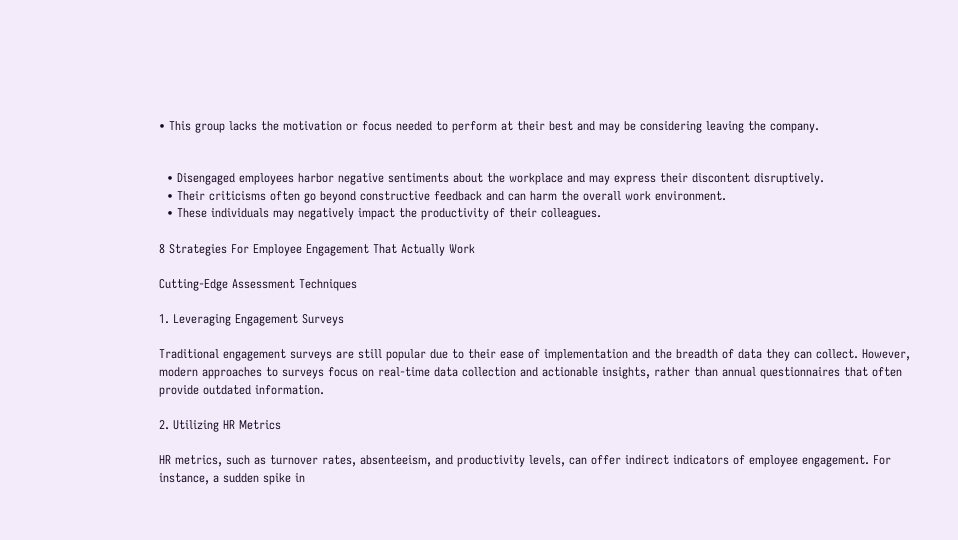• This group lacks the motivation or focus needed to perform at their best and may be considering leaving the company.


  • Disengaged employees harbor negative sentiments about the workplace and may express their discontent disruptively.
  • Their criticisms often go beyond constructive feedback and can harm the overall work environment.
  • These individuals may negatively impact the productivity of their colleagues.

8 Strategies For Employee Engagement That Actually Work

Cutting-Edge Assessment Techniques

1. Leveraging Engagement Surveys

Traditional engagement surveys are still popular due to their ease of implementation and the breadth of data they can collect. However, modern approaches to surveys focus on real-time data collection and actionable insights, rather than annual questionnaires that often provide outdated information.

2. Utilizing HR Metrics

HR metrics, such as turnover rates, absenteeism, and productivity levels, can offer indirect indicators of employee engagement. For instance, a sudden spike in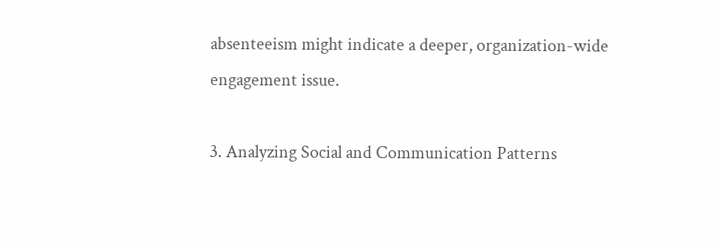absenteeism might indicate a deeper, organization-wide engagement issue.

3. Analyzing Social and Communication Patterns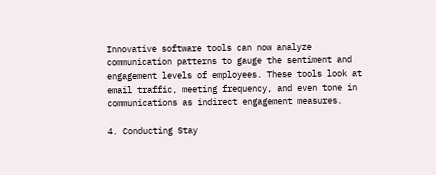Innovative software tools can now analyze communication patterns to gauge the sentiment and engagement levels of employees. These tools look at email traffic, meeting frequency, and even tone in communications as indirect engagement measures.

4. Conducting Stay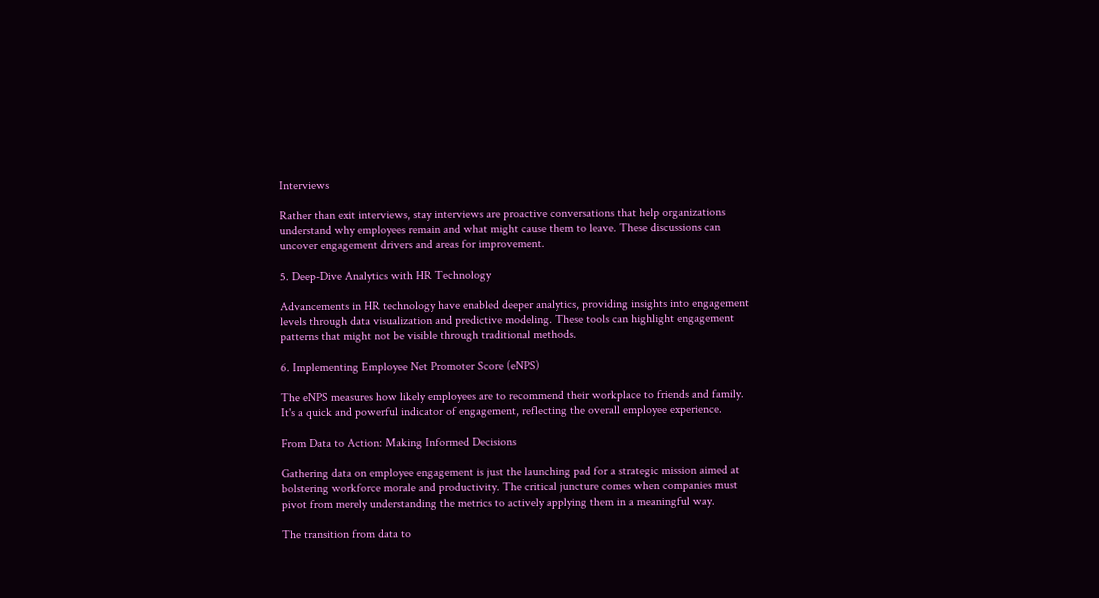Interviews

Rather than exit interviews, stay interviews are proactive conversations that help organizations understand why employees remain and what might cause them to leave. These discussions can uncover engagement drivers and areas for improvement.

5. Deep-Dive Analytics with HR Technology

Advancements in HR technology have enabled deeper analytics, providing insights into engagement levels through data visualization and predictive modeling. These tools can highlight engagement patterns that might not be visible through traditional methods.

6. Implementing Employee Net Promoter Score (eNPS)

The eNPS measures how likely employees are to recommend their workplace to friends and family. It's a quick and powerful indicator of engagement, reflecting the overall employee experience.

From Data to Action: Making Informed Decisions

Gathering data on employee engagement is just the launching pad for a strategic mission aimed at bolstering workforce morale and productivity. The critical juncture comes when companies must pivot from merely understanding the metrics to actively applying them in a meaningful way.

The transition from data to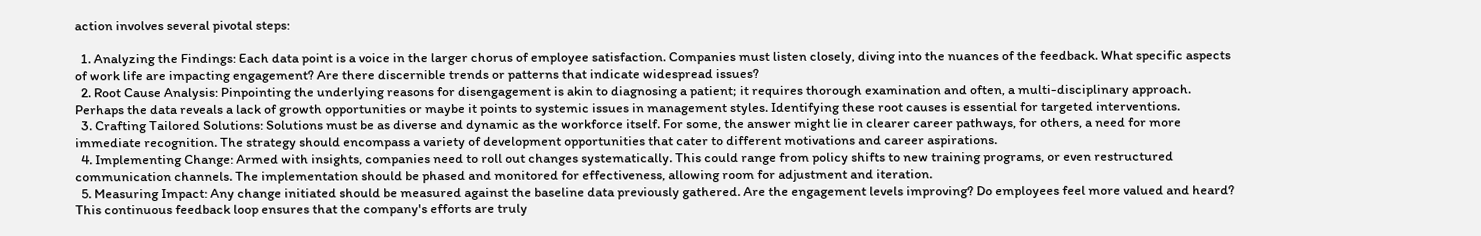action involves several pivotal steps:

  1. Analyzing the Findings: Each data point is a voice in the larger chorus of employee satisfaction. Companies must listen closely, diving into the nuances of the feedback. What specific aspects of work life are impacting engagement? Are there discernible trends or patterns that indicate widespread issues?
  2. Root Cause Analysis: Pinpointing the underlying reasons for disengagement is akin to diagnosing a patient; it requires thorough examination and often, a multi-disciplinary approach. Perhaps the data reveals a lack of growth opportunities or maybe it points to systemic issues in management styles. Identifying these root causes is essential for targeted interventions.
  3. Crafting Tailored Solutions: Solutions must be as diverse and dynamic as the workforce itself. For some, the answer might lie in clearer career pathways, for others, a need for more immediate recognition. The strategy should encompass a variety of development opportunities that cater to different motivations and career aspirations.
  4. Implementing Change: Armed with insights, companies need to roll out changes systematically. This could range from policy shifts to new training programs, or even restructured communication channels. The implementation should be phased and monitored for effectiveness, allowing room for adjustment and iteration.
  5. Measuring Impact: Any change initiated should be measured against the baseline data previously gathered. Are the engagement levels improving? Do employees feel more valued and heard? This continuous feedback loop ensures that the company's efforts are truly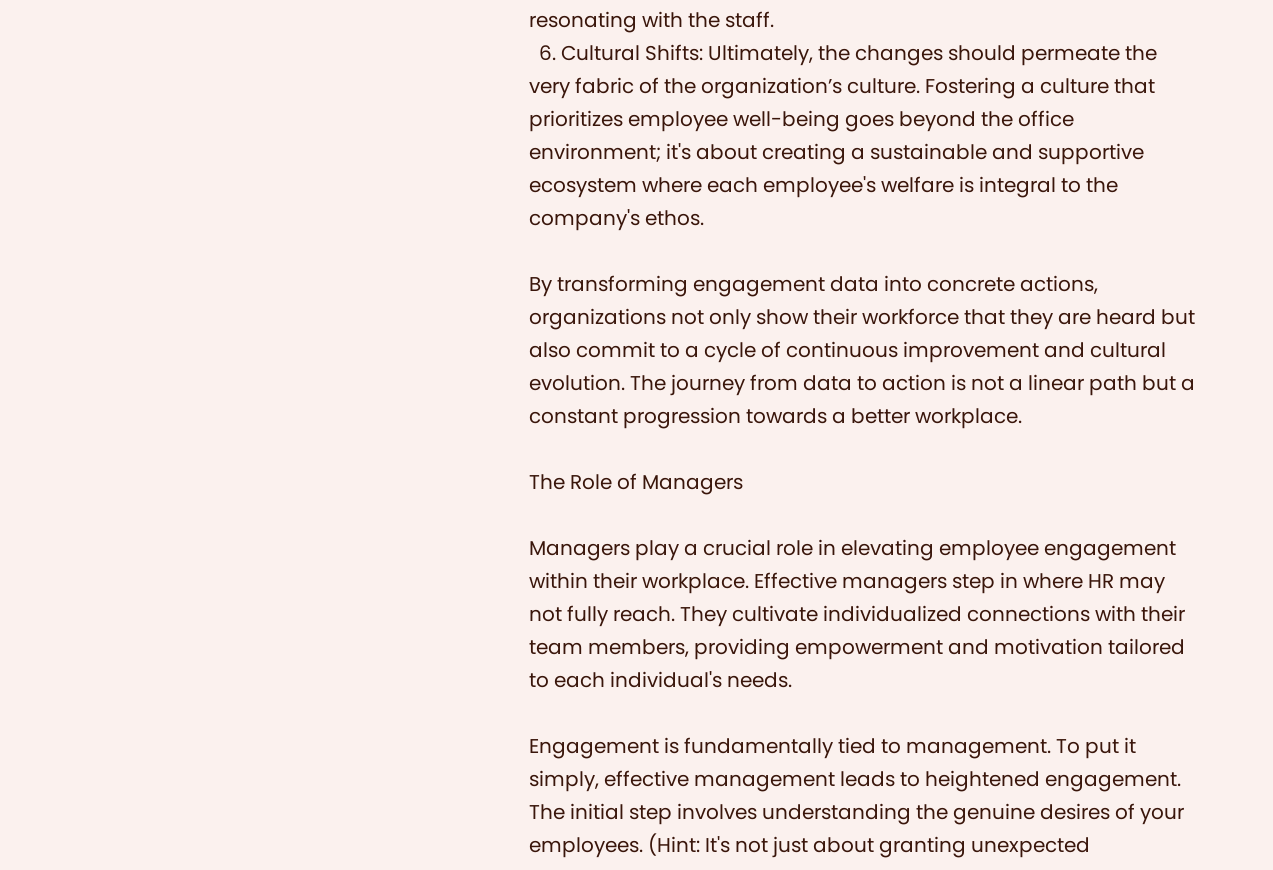resonating with the staff.
  6. Cultural Shifts: Ultimately, the changes should permeate the very fabric of the organization’s culture. Fostering a culture that prioritizes employee well-being goes beyond the office environment; it's about creating a sustainable and supportive ecosystem where each employee's welfare is integral to the company's ethos.

By transforming engagement data into concrete actions, organizations not only show their workforce that they are heard but also commit to a cycle of continuous improvement and cultural evolution. The journey from data to action is not a linear path but a constant progression towards a better workplace.

The Role of Managers

Managers play a crucial role in elevating employee engagement within their workplace. Effective managers step in where HR may not fully reach. They cultivate individualized connections with their team members, providing empowerment and motivation tailored to each individual's needs.

Engagement is fundamentally tied to management. To put it simply, effective management leads to heightened engagement. The initial step involves understanding the genuine desires of your employees. (Hint: It's not just about granting unexpected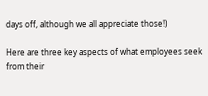days off, although we all appreciate those!)

Here are three key aspects of what employees seek from their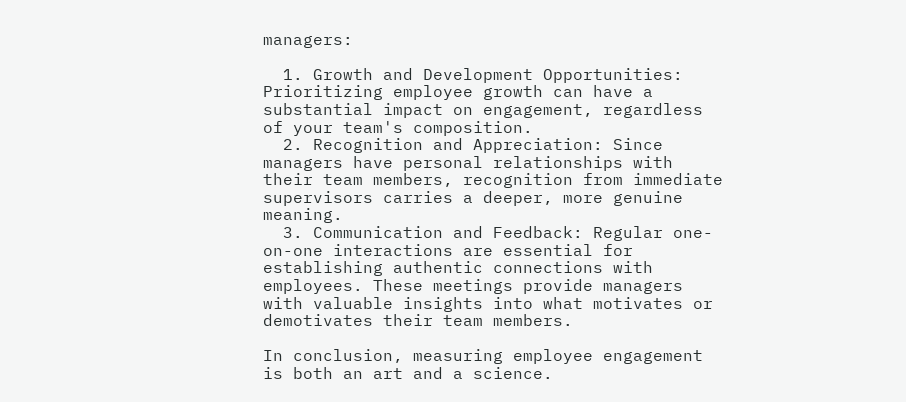managers:

  1. Growth and Development Opportunities: Prioritizing employee growth can have a substantial impact on engagement, regardless of your team's composition.
  2. Recognition and Appreciation: Since managers have personal relationships with their team members, recognition from immediate supervisors carries a deeper, more genuine meaning.
  3. Communication and Feedback: Regular one-on-one interactions are essential for establishing authentic connections with employees. These meetings provide managers with valuable insights into what motivates or demotivates their team members.

In conclusion, measuring employee engagement is both an art and a science.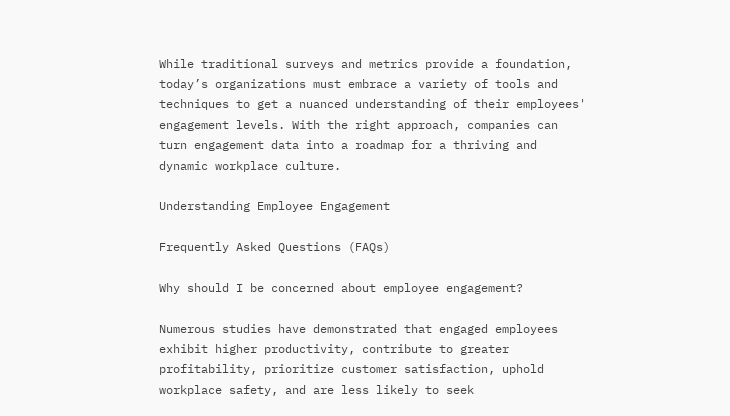While traditional surveys and metrics provide a foundation, today’s organizations must embrace a variety of tools and techniques to get a nuanced understanding of their employees' engagement levels. With the right approach, companies can turn engagement data into a roadmap for a thriving and dynamic workplace culture.

Understanding Employee Engagement

Frequently Asked Questions (FAQs)

Why should I be concerned about employee engagement?

Numerous studies have demonstrated that engaged employees exhibit higher productivity, contribute to greater profitability, prioritize customer satisfaction, uphold workplace safety, and are less likely to seek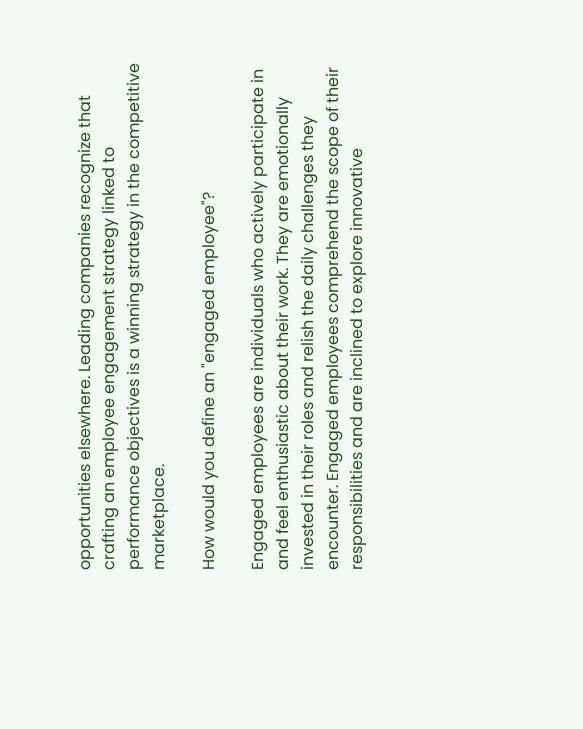opportunities elsewhere. Leading companies recognize that crafting an employee engagement strategy linked to performance objectives is a winning strategy in the competitive marketplace.

How would you define an "engaged employee"?

Engaged employees are individuals who actively participate in and feel enthusiastic about their work. They are emotionally invested in their roles and relish the daily challenges they encounter. Engaged employees comprehend the scope of their responsibilities and are inclined to explore innovative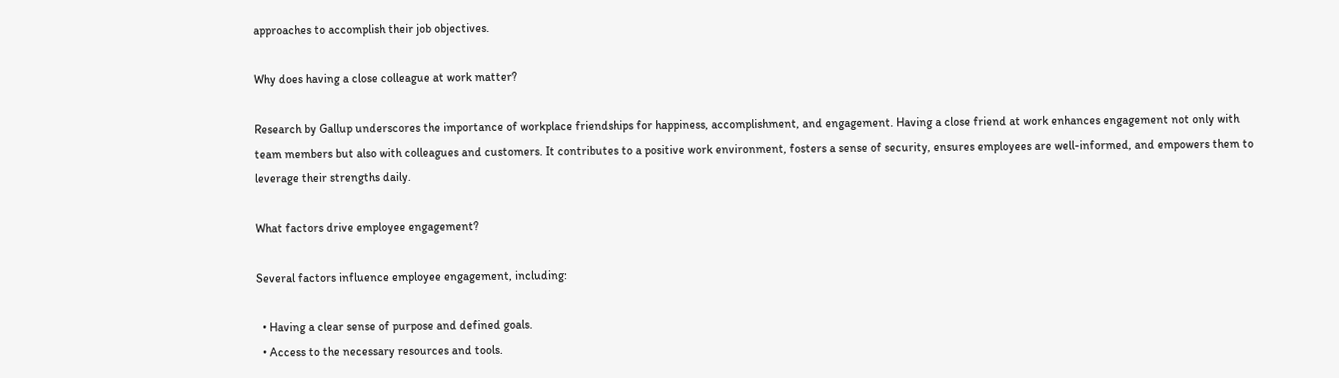approaches to accomplish their job objectives.

Why does having a close colleague at work matter?

Research by Gallup underscores the importance of workplace friendships for happiness, accomplishment, and engagement. Having a close friend at work enhances engagement not only with team members but also with colleagues and customers. It contributes to a positive work environment, fosters a sense of security, ensures employees are well-informed, and empowers them to leverage their strengths daily.

What factors drive employee engagement?

Several factors influence employee engagement, including:

  • Having a clear sense of purpose and defined goals.
  • Access to the necessary resources and tools.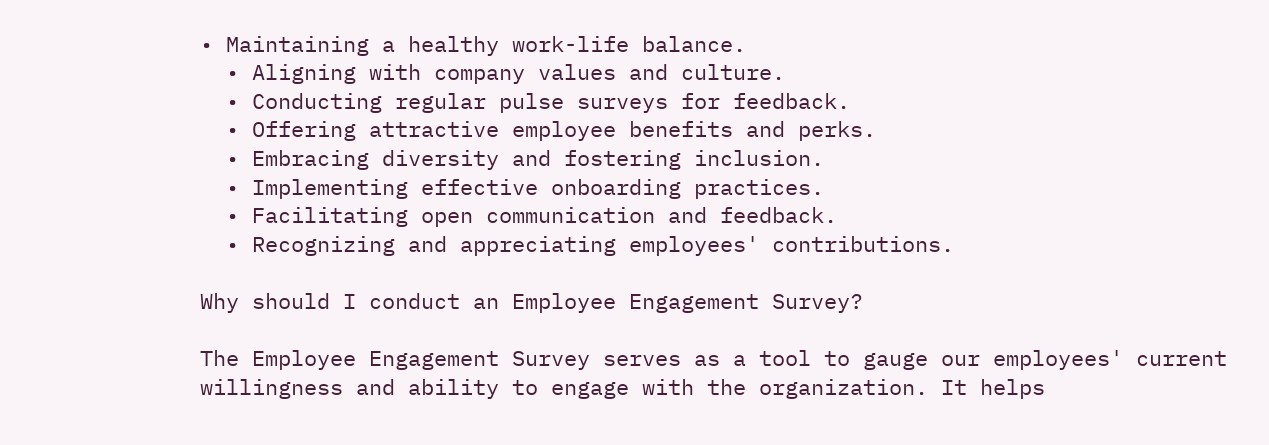• Maintaining a healthy work-life balance.
  • Aligning with company values and culture.
  • Conducting regular pulse surveys for feedback.
  • Offering attractive employee benefits and perks.
  • Embracing diversity and fostering inclusion.
  • Implementing effective onboarding practices.
  • Facilitating open communication and feedback.
  • Recognizing and appreciating employees' contributions.

Why should I conduct an Employee Engagement Survey?

The Employee Engagement Survey serves as a tool to gauge our employees' current willingness and ability to engage with the organization. It helps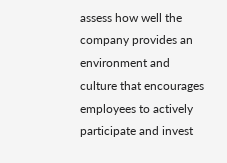assess how well the company provides an environment and culture that encourages employees to actively participate and invest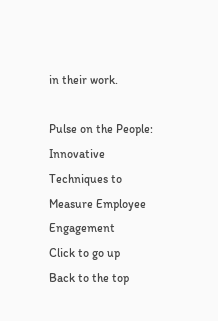in their work.

Pulse on the People: Innovative Techniques to Measure Employee Engagement
Click to go up
Back to the top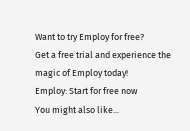Want to try Employ for free?
Get a free trial and experience the magic of Employ today!
Employ: Start for free now
You might also like...